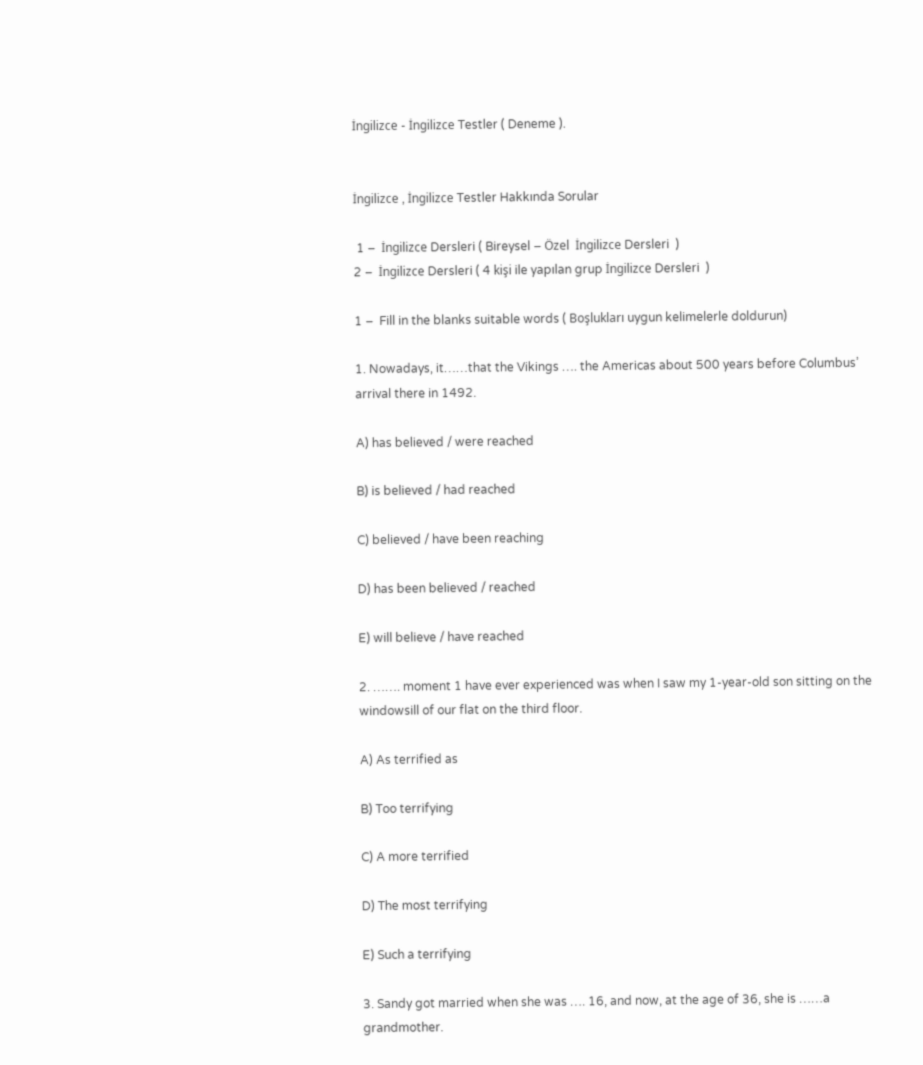İngilizce - İngilizce Testler ( Deneme ).


İngilizce , İngilizce Testler Hakkında Sorular

 1 –  İngilizce Dersleri ( Bireysel – Özel  İngilizce Dersleri  )
2 –  İngilizce Dersleri ( 4 kişi ile yapılan grup İngilizce Dersleri  )

1 –  Fill in the blanks suitable words ( Boşlukları uygun kelimelerle doldurun)

1. Nowadays, it……that the Vikings …. the Americas about 500 years before Columbus’ arrival there in 1492.

A) has believed / were reached

B) is believed / had reached

C) believed / have been reaching

D) has been believed / reached

E) will believe / have reached

2. ……. moment 1 have ever experienced was when I saw my 1-year-old son sitting on the windowsill of our flat on the third floor.

A) As terrified as

B) Too terrifying

C) A more terrified

D) The most terrifying

E) Such a terrifying

3. Sandy got married when she was …. 16, and now, at the age of 36, she is ……a grandmother.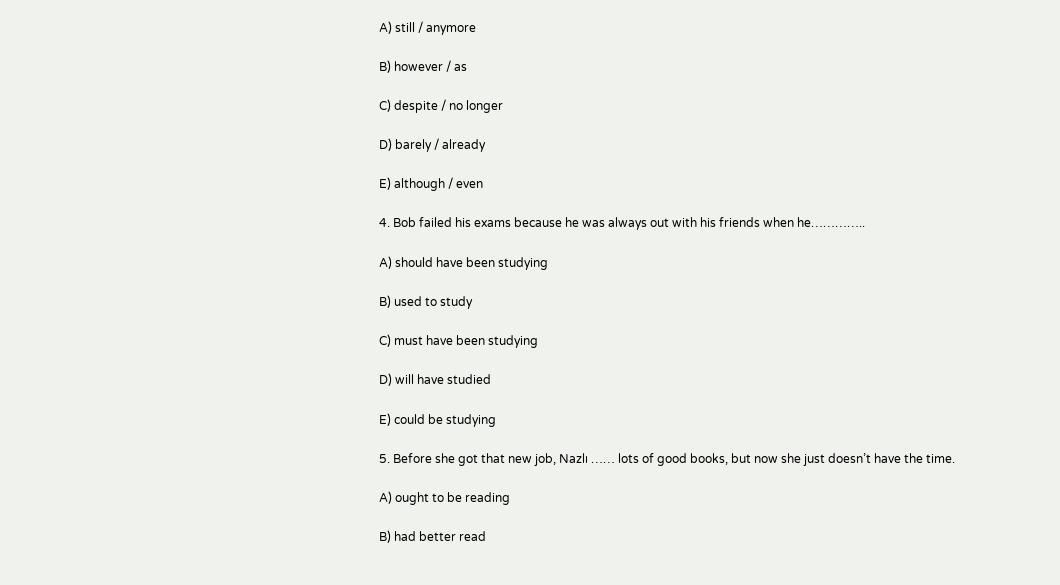A) still / anymore

B) however / as

C) despite / no longer

D) barely / already

E) although / even

4. Bob failed his exams because he was always out with his friends when he…………..

A) should have been studying

B) used to study

C) must have been studying

D) will have studied

E) could be studying

5. Before she got that new job, Nazlı …… lots of good books, but now she just doesn’t have the time.

A) ought to be reading

B) had better read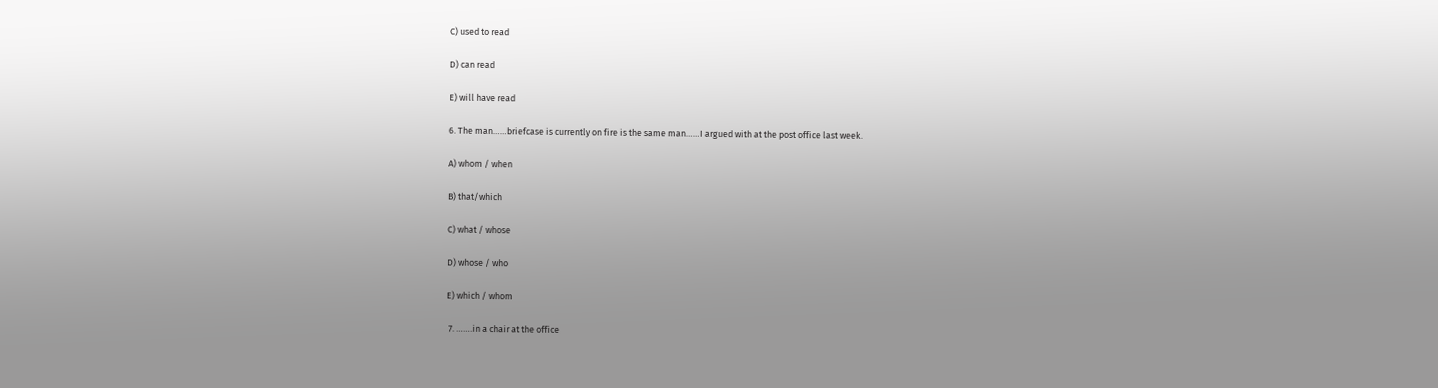C) used to read

D) can read

E) will have read

6. The man……briefcase is currently on fire is the same man……I argued with at the post office last week.

A) whom / when

B) that/which

C) what / whose

D) whose / who

E) which / whom

 7. …….in a chair at the office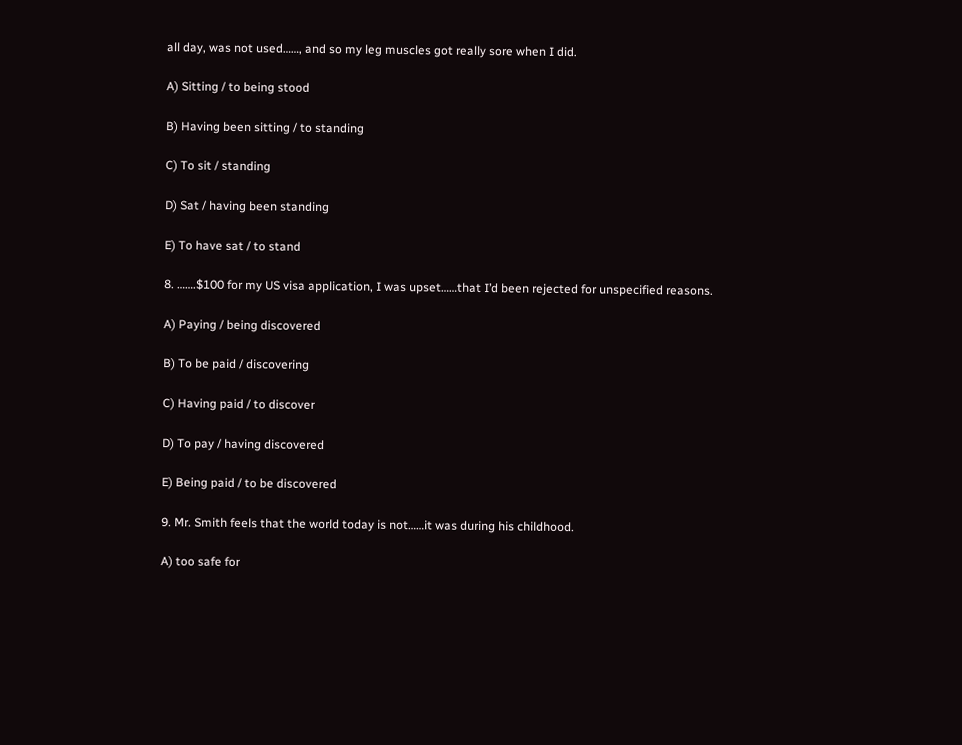all day, was not used……, and so my leg muscles got really sore when I did.

A) Sitting / to being stood

B) Having been sitting / to standing

C) To sit / standing

D) Sat / having been standing

E) To have sat / to stand

8. …….$100 for my US visa application, I was upset……that I’d been rejected for unspecified reasons.

A) Paying / being discovered

B) To be paid / discovering

C) Having paid / to discover

D) To pay / having discovered

E) Being paid / to be discovered

9. Mr. Smith feels that the world today is not……it was during his childhood.

A) too safe for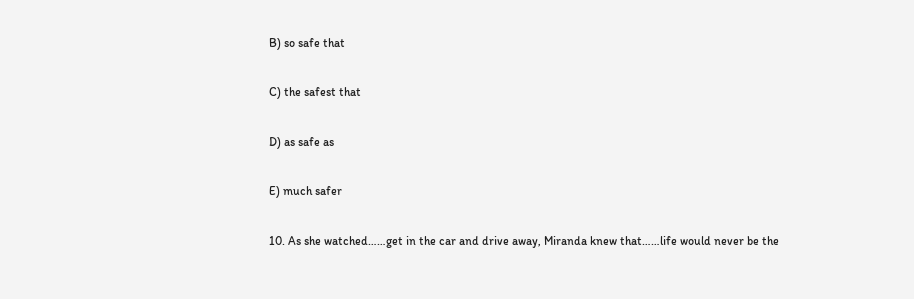B) so safe that

C) the safest that

D) as safe as

E) much safer

10. As she watched……get in the car and drive away, Miranda knew that……life would never be the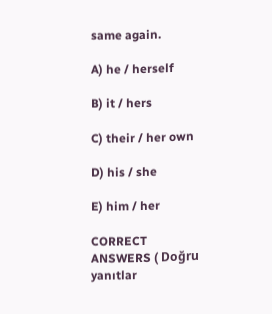same again.

A) he / herself

B) it / hers

C) their / her own

D) his / she

E) him / her

CORRECT ANSWERS ( Doğru yanıtlar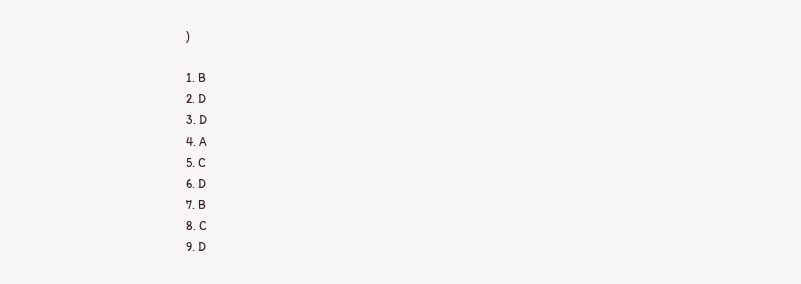)

1. B
2. D
3. D
4. A
5. C
6. D
7. B
8. C
9. D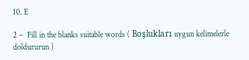10. E

2 –  Fill in the blanks suitable words ( Boşlukları uygun kelimelerle doldururun )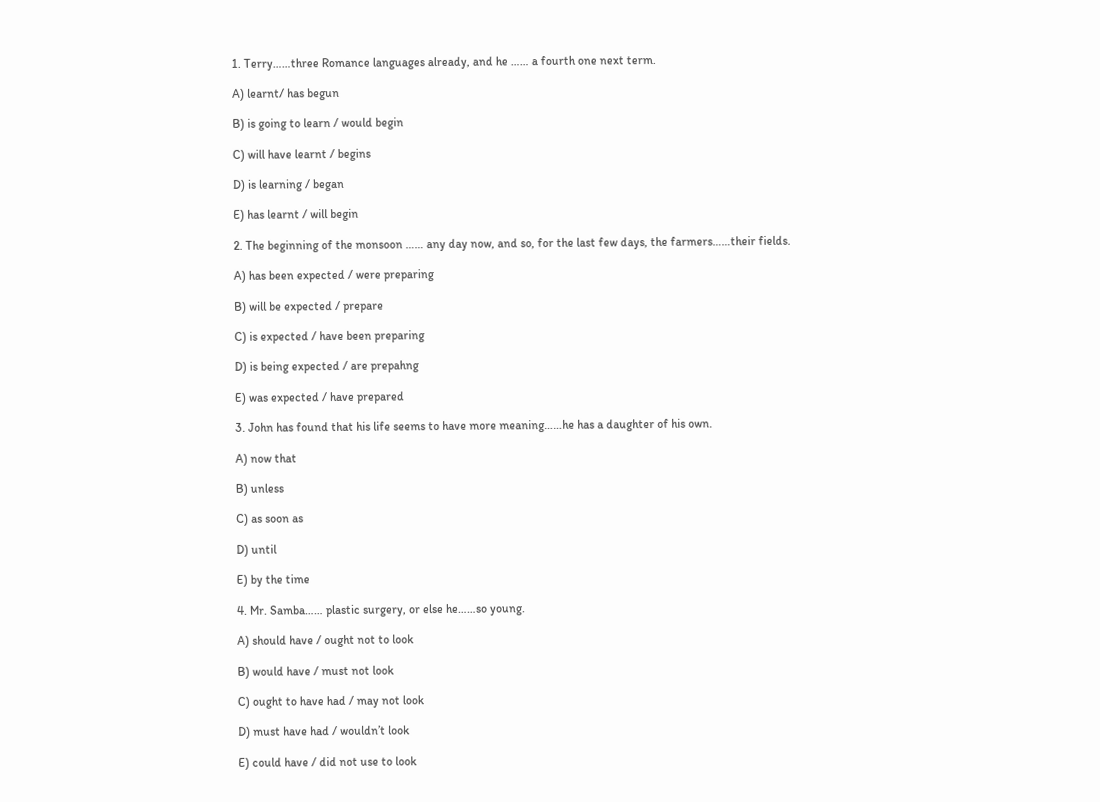1. Terry……three Romance languages already, and he …… a fourth one next term.

A) learnt/ has begun

B) is going to learn / would begin

C) will have learnt / begins

D) is learning / began

E) has learnt / will begin

2. The beginning of the monsoon …… any day now, and so, for the last few days, the farmers……their fields.

A) has been expected / were preparing

B) will be expected / prepare

C) is expected / have been preparing

D) is being expected / are prepahng

E) was expected / have prepared

3. John has found that his life seems to have more meaning……he has a daughter of his own.

A) now that

B) unless

C) as soon as

D) until

E) by the time

4. Mr. Samba…… plastic surgery, or else he……so young.

A) should have / ought not to look

B) would have / must not look

C) ought to have had / may not look

D) must have had / wouldn’t look

E) could have / did not use to look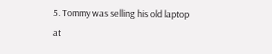5. Tommy was selling his old laptop at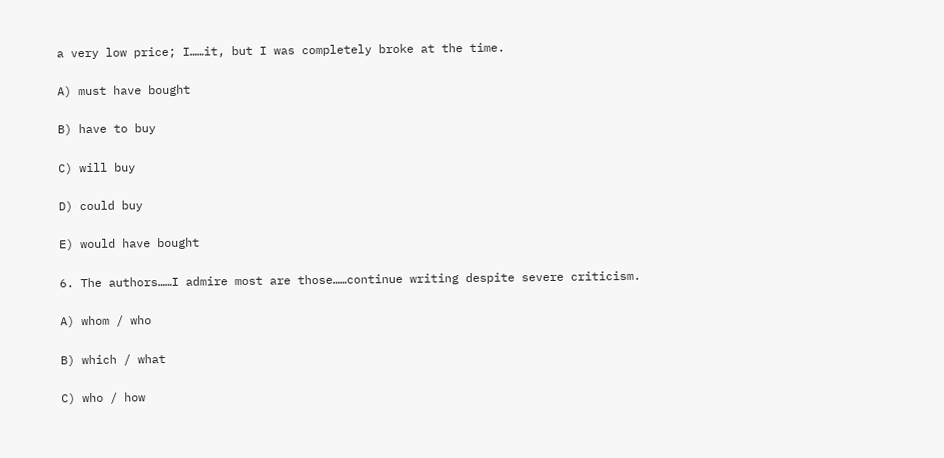a very low price; I……it, but I was completely broke at the time.

A) must have bought

B) have to buy

C) will buy

D) could buy

E) would have bought

6. The authors……I admire most are those……continue writing despite severe criticism.

A) whom / who

B) which / what

C) who / how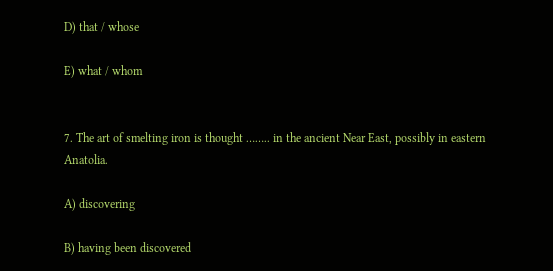D) that / whose

E) what / whom


7. The art of smelting iron is thought …….. in the ancient Near East, possibly in eastern Anatolia.

A) discovering

B) having been discovered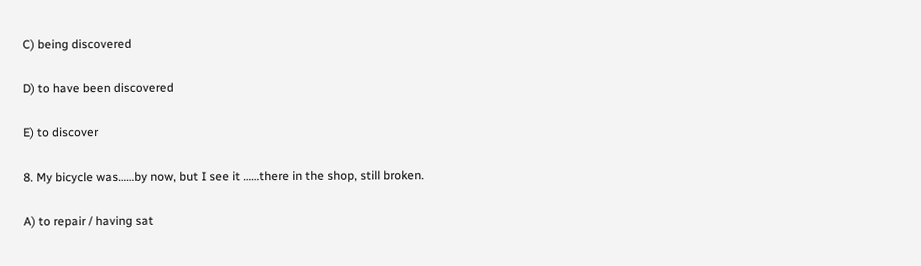C) being discovered

D) to have been discovered

E) to discover

8. My bicycle was……by now, but I see it ……there in the shop, still broken.

A) to repair / having sat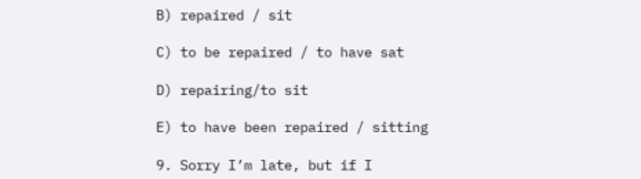B) repaired / sit

C) to be repaired / to have sat

D) repairing/to sit

E) to have been repaired / sitting

9. Sorry I’m late, but if I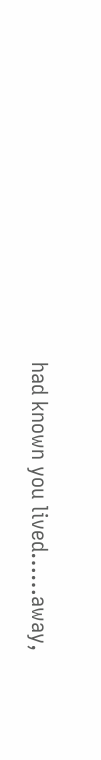had known you lived……away,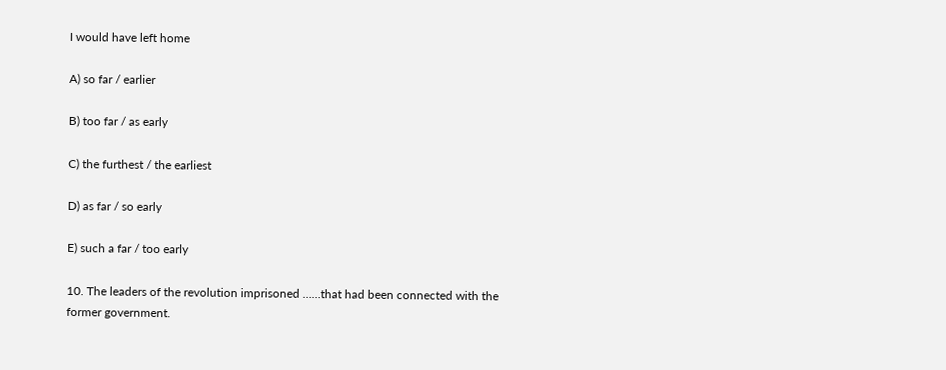I would have left home

A) so far / earlier

B) too far / as early

C) the furthest / the earliest

D) as far / so early

E) such a far / too early

10. The leaders of the revolution imprisoned ……that had been connected with the former government.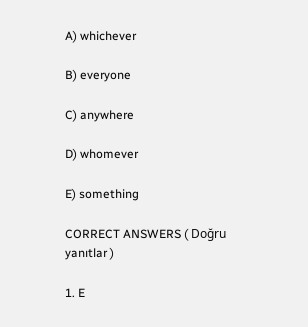A) whichever

B) everyone

C) anywhere

D) whomever

E) something

CORRECT ANSWERS ( Doğru yanıtlar )

1. E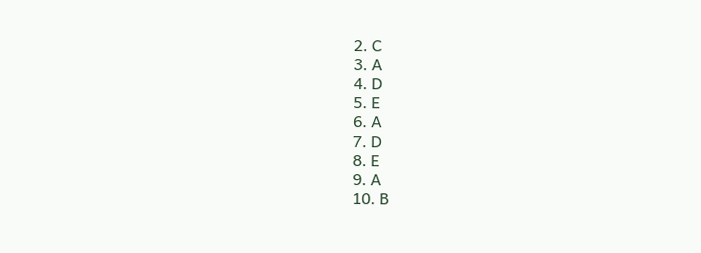2. C
3. A
4. D
5. E
6. A
7. D
8. E
9. A
10. B